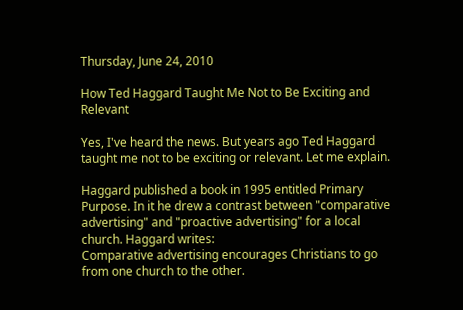Thursday, June 24, 2010

How Ted Haggard Taught Me Not to Be Exciting and Relevant

Yes, I've heard the news. But years ago Ted Haggard taught me not to be exciting or relevant. Let me explain.

Haggard published a book in 1995 entitled Primary Purpose. In it he drew a contrast between "comparative advertising" and "proactive advertising" for a local church. Haggard writes:
Comparative advertising encourages Christians to go from one church to the other.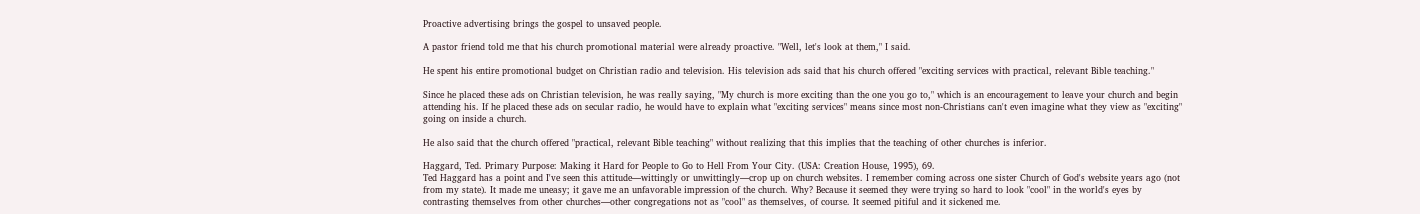Proactive advertising brings the gospel to unsaved people.

A pastor friend told me that his church promotional material were already proactive. "Well, let's look at them," I said.

He spent his entire promotional budget on Christian radio and television. His television ads said that his church offered "exciting services with practical, relevant Bible teaching."

Since he placed these ads on Christian television, he was really saying, "My church is more exciting than the one you go to," which is an encouragement to leave your church and begin attending his. If he placed these ads on secular radio, he would have to explain what "exciting services" means since most non-Christians can't even imagine what they view as "exciting" going on inside a church.

He also said that the church offered "practical, relevant Bible teaching" without realizing that this implies that the teaching of other churches is inferior.

Haggard, Ted. Primary Purpose: Making it Hard for People to Go to Hell From Your City. (USA: Creation House, 1995), 69.
Ted Haggard has a point and I've seen this attitude—wittingly or unwittingly—crop up on church websites. I remember coming across one sister Church of God's website years ago (not from my state). It made me uneasy; it gave me an unfavorable impression of the church. Why? Because it seemed they were trying so hard to look "cool" in the world's eyes by contrasting themselves from other churches—other congregations not as "cool" as themselves, of course. It seemed pitiful and it sickened me.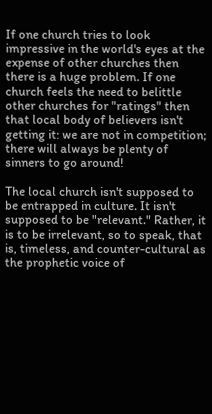If one church tries to look impressive in the world's eyes at the expense of other churches then there is a huge problem. If one church feels the need to belittle other churches for "ratings" then that local body of believers isn't getting it: we are not in competition; there will always be plenty of sinners to go around!

The local church isn't supposed to be entrapped in culture. It isn't supposed to be "relevant." Rather, it is to be irrelevant, so to speak, that is, timeless, and counter-cultural as the prophetic voice of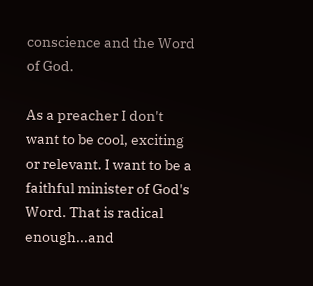conscience and the Word of God.

As a preacher I don't want to be cool, exciting or relevant. I want to be a faithful minister of God's Word. That is radical enough...and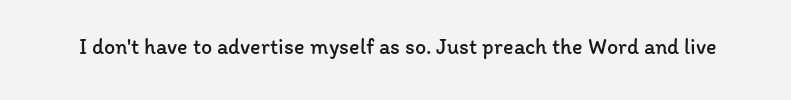I don't have to advertise myself as so. Just preach the Word and live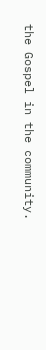the Gospel in the community.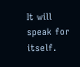It will speak for itself.